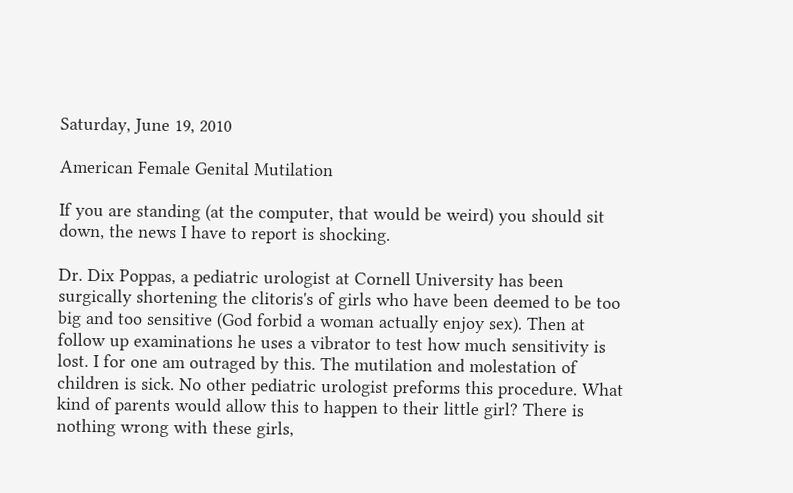Saturday, June 19, 2010

American Female Genital Mutilation

If you are standing (at the computer, that would be weird) you should sit down, the news I have to report is shocking.

Dr. Dix Poppas, a pediatric urologist at Cornell University has been surgically shortening the clitoris's of girls who have been deemed to be too big and too sensitive (God forbid a woman actually enjoy sex). Then at follow up examinations he uses a vibrator to test how much sensitivity is lost. I for one am outraged by this. The mutilation and molestation of children is sick. No other pediatric urologist preforms this procedure. What kind of parents would allow this to happen to their little girl? There is nothing wrong with these girls,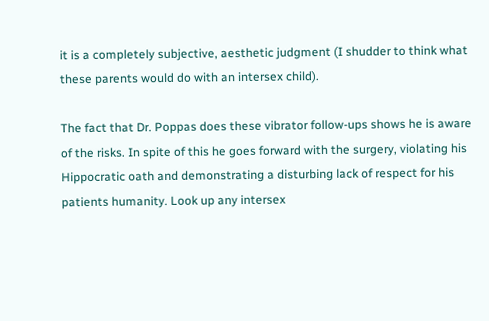it is a completely subjective, aesthetic judgment (I shudder to think what these parents would do with an intersex child).

The fact that Dr. Poppas does these vibrator follow-ups shows he is aware of the risks. In spite of this he goes forward with the surgery, violating his Hippocratic oath and demonstrating a disturbing lack of respect for his patients humanity. Look up any intersex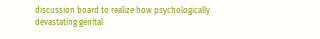discussion board to realize how psychologically devastating genital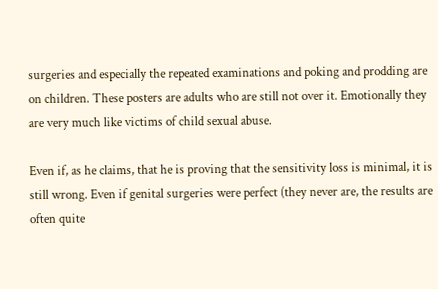surgeries and especially the repeated examinations and poking and prodding are on children. These posters are adults who are still not over it. Emotionally they are very much like victims of child sexual abuse.

Even if, as he claims, that he is proving that the sensitivity loss is minimal, it is still wrong. Even if genital surgeries were perfect (they never are, the results are often quite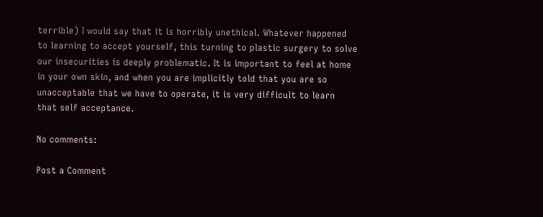terrible) I would say that it is horribly unethical. Whatever happened to learning to accept yourself, this turning to plastic surgery to solve our insecurities is deeply problematic. It is important to feel at home in your own skin, and when you are implicitly told that you are so unacceptable that we have to operate, it is very difficult to learn that self acceptance.

No comments:

Post a Comment